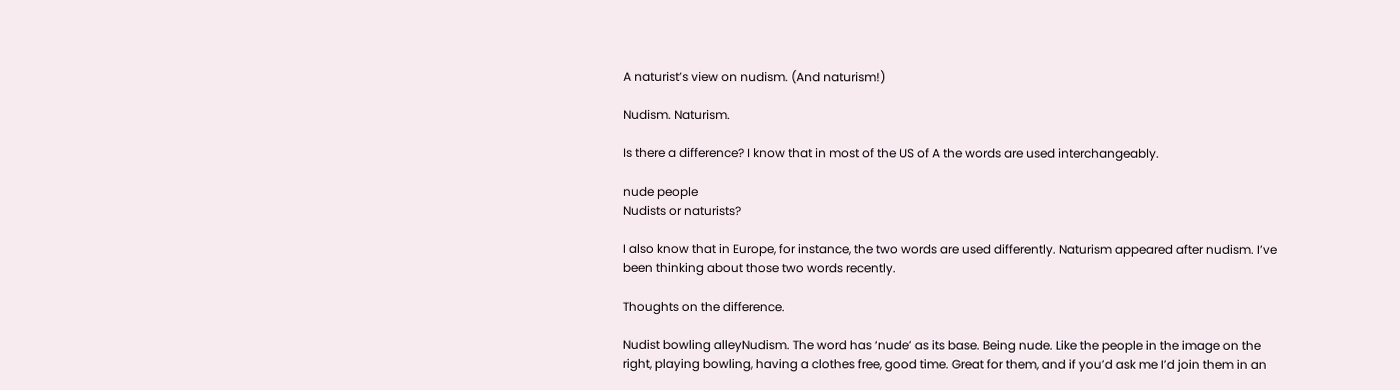A naturist’s view on nudism. (And naturism!)

Nudism. Naturism.

Is there a difference? I know that in most of the US of A the words are used interchangeably.

nude people
Nudists or naturists?

I also know that in Europe, for instance, the two words are used differently. Naturism appeared after nudism. I’ve been thinking about those two words recently.

Thoughts on the difference.

Nudist bowling alleyNudism. The word has ‘nude’ as its base. Being nude. Like the people in the image on the right, playing bowling, having a clothes free, good time. Great for them, and if you’d ask me I’d join them in an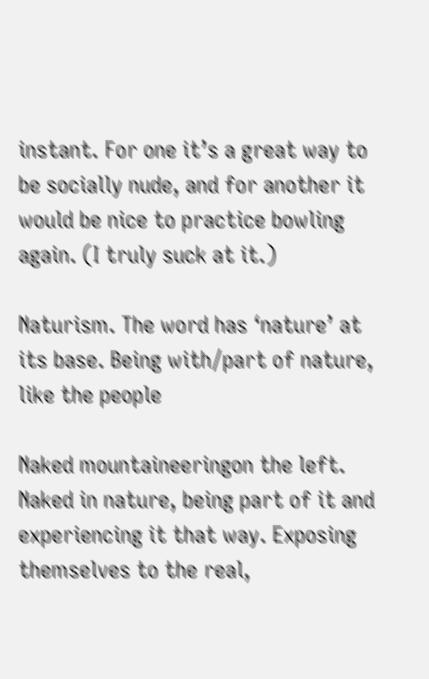instant. For one it’s a great way to be socially nude, and for another it would be nice to practice bowling again. (I truly suck at it.)

Naturism. The word has ‘nature’ at its base. Being with/part of nature, like the people

Naked mountaineeringon the left. Naked in nature, being part of it and experiencing it that way. Exposing themselves to the real,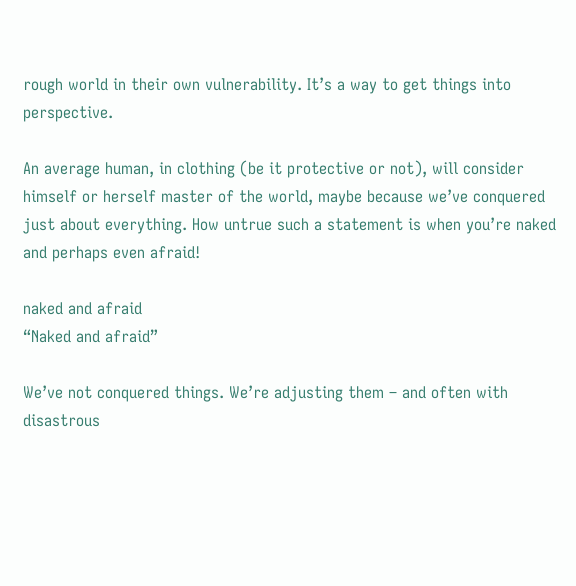rough world in their own vulnerability. It’s a way to get things into perspective.

An average human, in clothing (be it protective or not), will consider himself or herself master of the world, maybe because we’ve conquered just about everything. How untrue such a statement is when you’re naked and perhaps even afraid!

naked and afraid
“Naked and afraid”

We’ve not conquered things. We’re adjusting them – and often with disastrous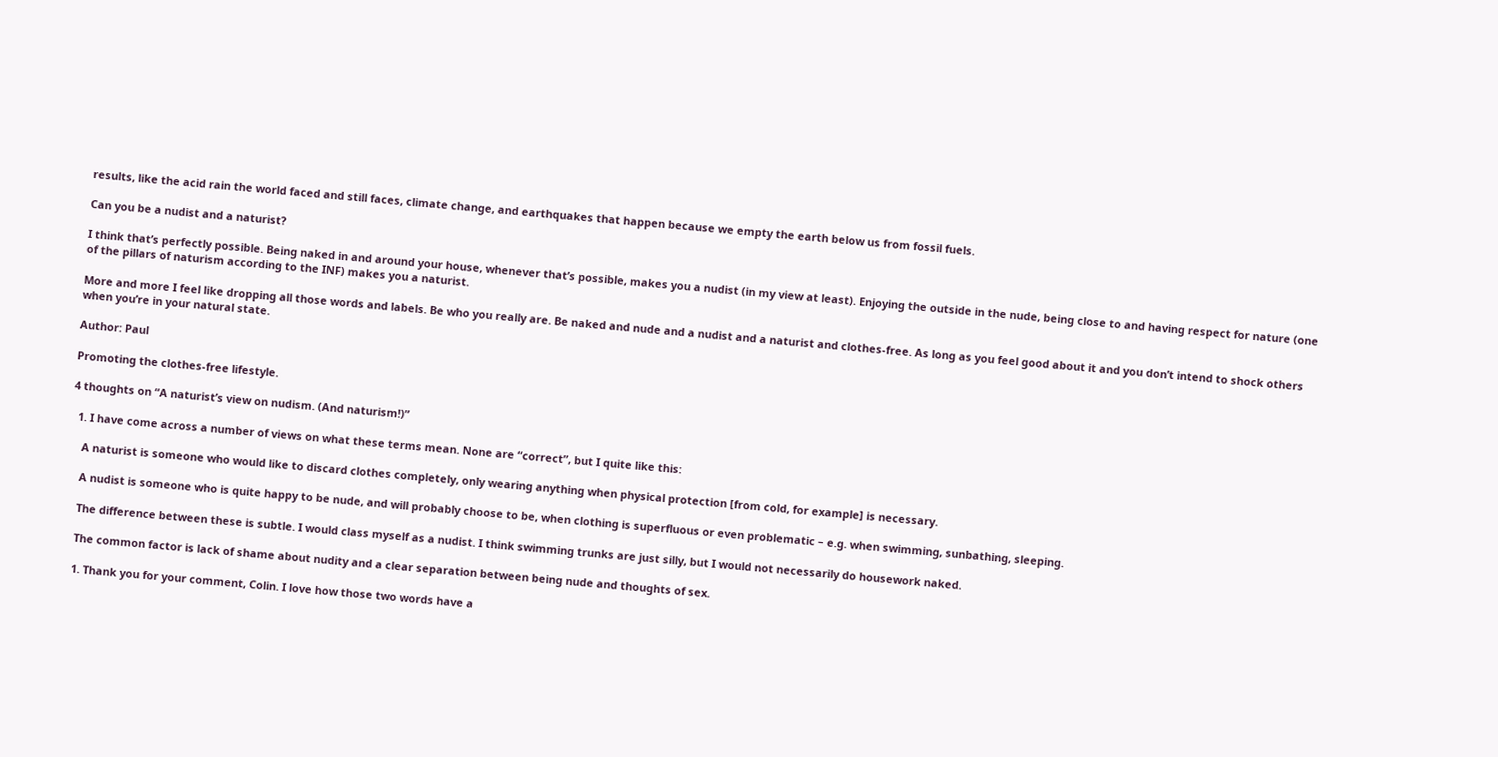results, like the acid rain the world faced and still faces, climate change, and earthquakes that happen because we empty the earth below us from fossil fuels.

Can you be a nudist and a naturist?

I think that’s perfectly possible. Being naked in and around your house, whenever that’s possible, makes you a nudist (in my view at least). Enjoying the outside in the nude, being close to and having respect for nature (one of the pillars of naturism according to the INF) makes you a naturist.

More and more I feel like dropping all those words and labels. Be who you really are. Be naked and nude and a nudist and a naturist and clothes-free. As long as you feel good about it and you don’t intend to shock others when you’re in your natural state.

Author: Paul

Promoting the clothes-free lifestyle.

4 thoughts on “A naturist’s view on nudism. (And naturism!)”

  1. I have come across a number of views on what these terms mean. None are “correct”, but I quite like this:

    A naturist is someone who would like to discard clothes completely, only wearing anything when physical protection [from cold, for example] is necessary.

    A nudist is someone who is quite happy to be nude, and will probably choose to be, when clothing is superfluous or even problematic – e.g. when swimming, sunbathing, sleeping.

    The difference between these is subtle. I would class myself as a nudist. I think swimming trunks are just silly, but I would not necessarily do housework naked.

    The common factor is lack of shame about nudity and a clear separation between being nude and thoughts of sex.

    1. Thank you for your comment, Colin. I love how those two words have a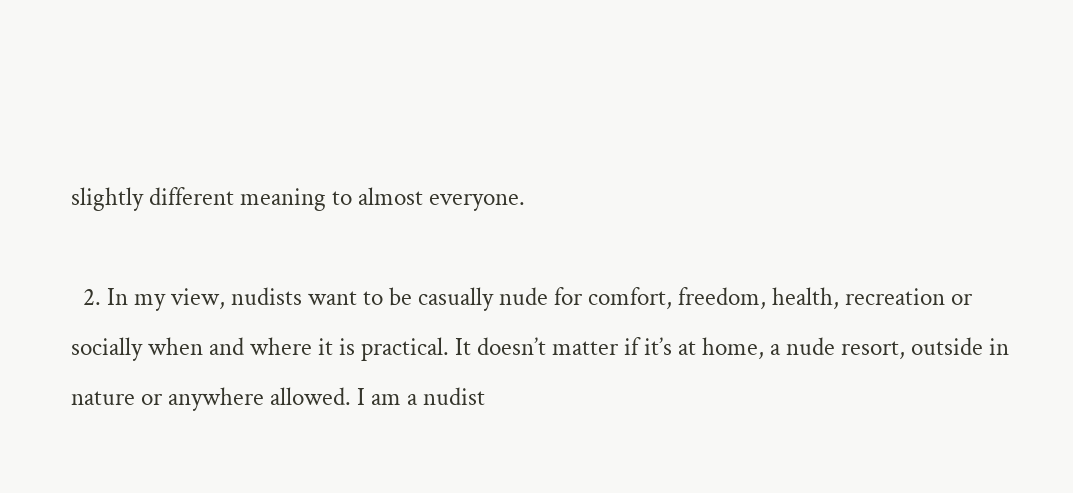slightly different meaning to almost everyone.

  2. In my view, nudists want to be casually nude for comfort, freedom, health, recreation or socially when and where it is practical. It doesn’t matter if it’s at home, a nude resort, outside in nature or anywhere allowed. I am a nudist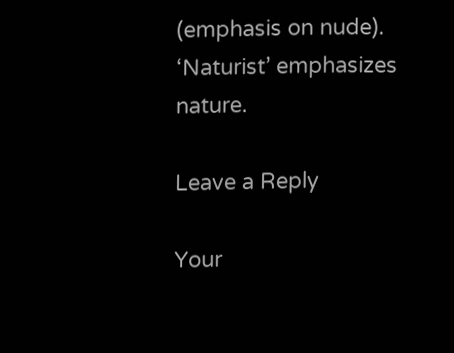(emphasis on nude). ‘Naturist’ emphasizes nature.

Leave a Reply

Your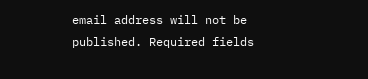email address will not be published. Required fields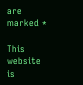are marked *

This website is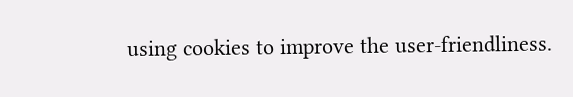using cookies to improve the user-friendliness.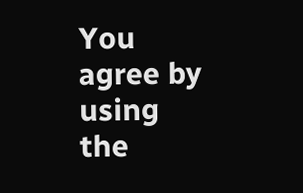You agree by using the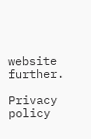website further.

Privacy policy